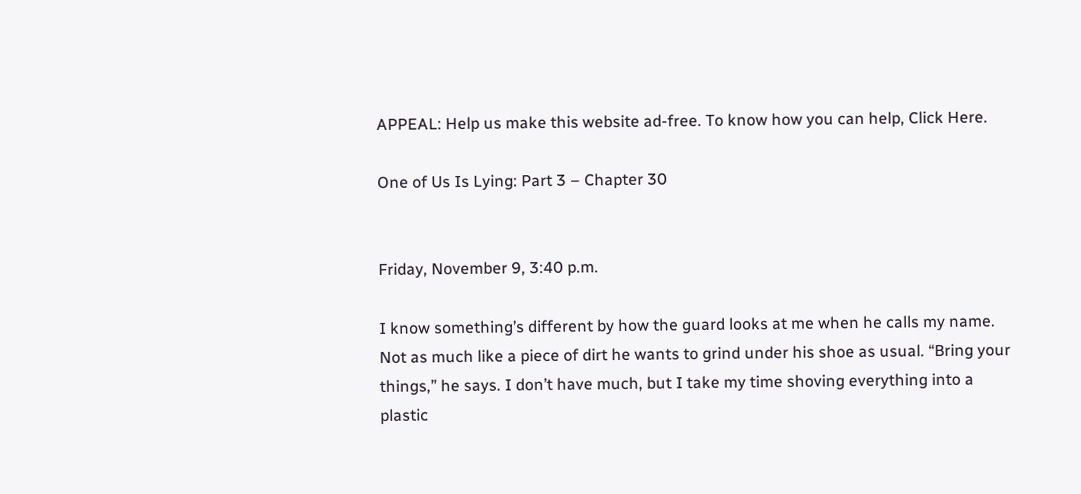APPEAL: Help us make this website ad-free. To know how you can help, Click Here.

One of Us Is Lying: Part 3 – Chapter 30


Friday, November 9, 3:40 p.m.

I know something’s different by how the guard looks at me when he calls my name. Not as much like a piece of dirt he wants to grind under his shoe as usual. “Bring your things,” he says. I don’t have much, but I take my time shoving everything into a plastic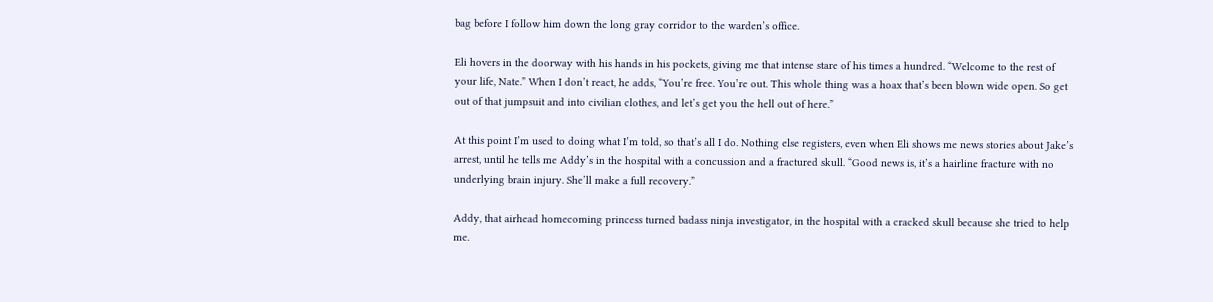bag before I follow him down the long gray corridor to the warden’s office.

Eli hovers in the doorway with his hands in his pockets, giving me that intense stare of his times a hundred. “Welcome to the rest of your life, Nate.” When I don’t react, he adds, “You’re free. You’re out. This whole thing was a hoax that’s been blown wide open. So get out of that jumpsuit and into civilian clothes, and let’s get you the hell out of here.”

At this point I’m used to doing what I’m told, so that’s all I do. Nothing else registers, even when Eli shows me news stories about Jake’s arrest, until he tells me Addy’s in the hospital with a concussion and a fractured skull. “Good news is, it’s a hairline fracture with no underlying brain injury. She’ll make a full recovery.”

Addy, that airhead homecoming princess turned badass ninja investigator, in the hospital with a cracked skull because she tried to help me.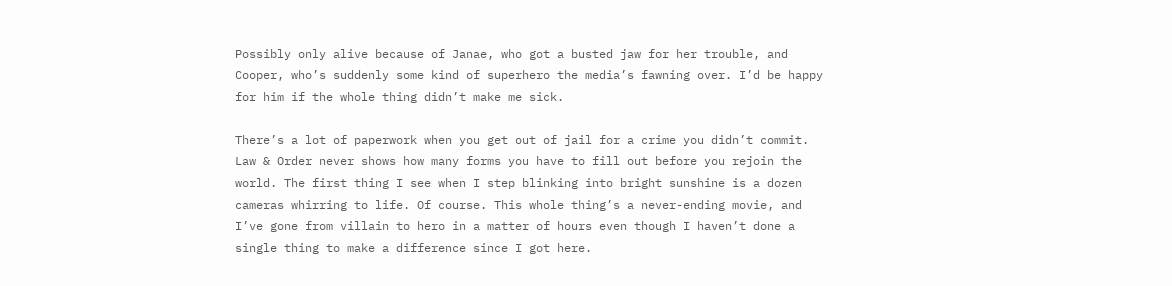Possibly only alive because of Janae, who got a busted jaw for her trouble, and Cooper, who’s suddenly some kind of superhero the media’s fawning over. I’d be happy for him if the whole thing didn’t make me sick.

There’s a lot of paperwork when you get out of jail for a crime you didn’t commit. Law & Order never shows how many forms you have to fill out before you rejoin the world. The first thing I see when I step blinking into bright sunshine is a dozen cameras whirring to life. Of course. This whole thing’s a never-ending movie, and I’ve gone from villain to hero in a matter of hours even though I haven’t done a single thing to make a difference since I got here.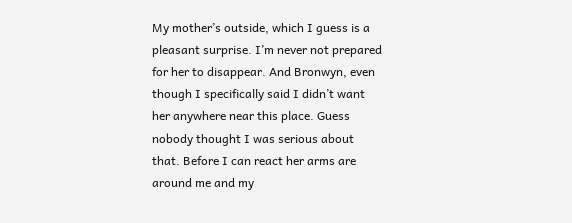My mother’s outside, which I guess is a pleasant surprise. I’m never not prepared for her to disappear. And Bronwyn, even though I specifically said I didn’t want her anywhere near this place. Guess nobody thought I was serious about that. Before I can react her arms are around me and my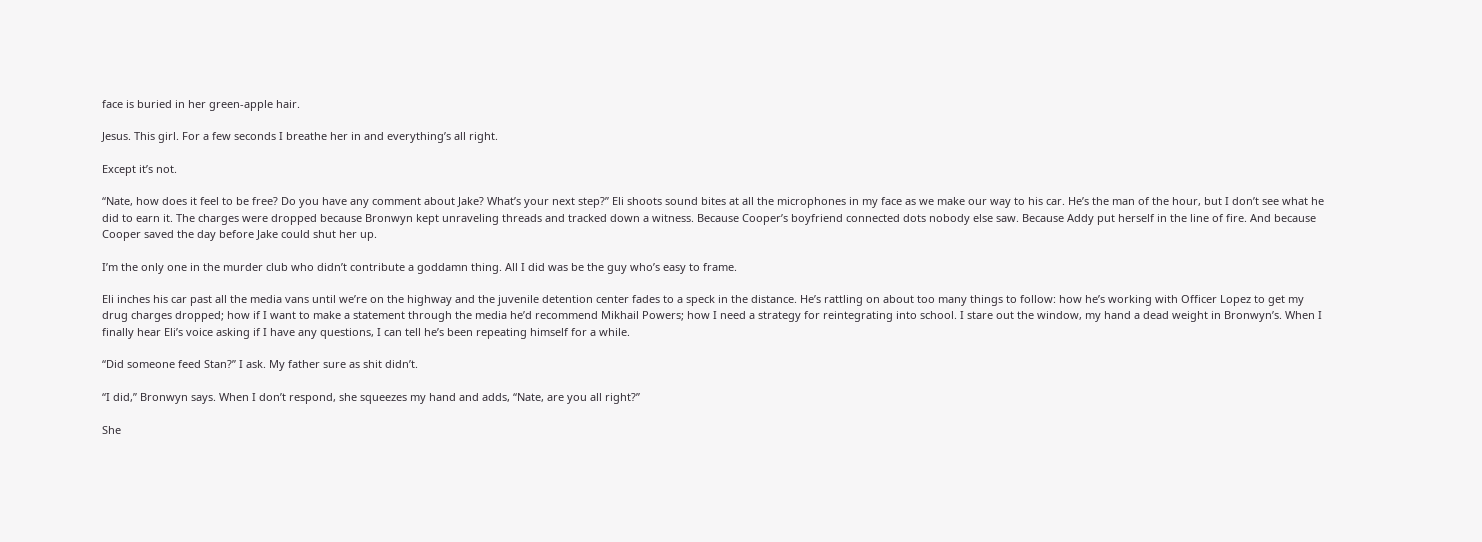face is buried in her green-apple hair.

Jesus. This girl. For a few seconds I breathe her in and everything’s all right.

Except it’s not.

“Nate, how does it feel to be free? Do you have any comment about Jake? What’s your next step?” Eli shoots sound bites at all the microphones in my face as we make our way to his car. He’s the man of the hour, but I don’t see what he did to earn it. The charges were dropped because Bronwyn kept unraveling threads and tracked down a witness. Because Cooper’s boyfriend connected dots nobody else saw. Because Addy put herself in the line of fire. And because Cooper saved the day before Jake could shut her up.

I’m the only one in the murder club who didn’t contribute a goddamn thing. All I did was be the guy who’s easy to frame.

Eli inches his car past all the media vans until we’re on the highway and the juvenile detention center fades to a speck in the distance. He’s rattling on about too many things to follow: how he’s working with Officer Lopez to get my drug charges dropped; how if I want to make a statement through the media he’d recommend Mikhail Powers; how I need a strategy for reintegrating into school. I stare out the window, my hand a dead weight in Bronwyn’s. When I finally hear Eli’s voice asking if I have any questions, I can tell he’s been repeating himself for a while.

“Did someone feed Stan?” I ask. My father sure as shit didn’t.

“I did,” Bronwyn says. When I don’t respond, she squeezes my hand and adds, “Nate, are you all right?”

She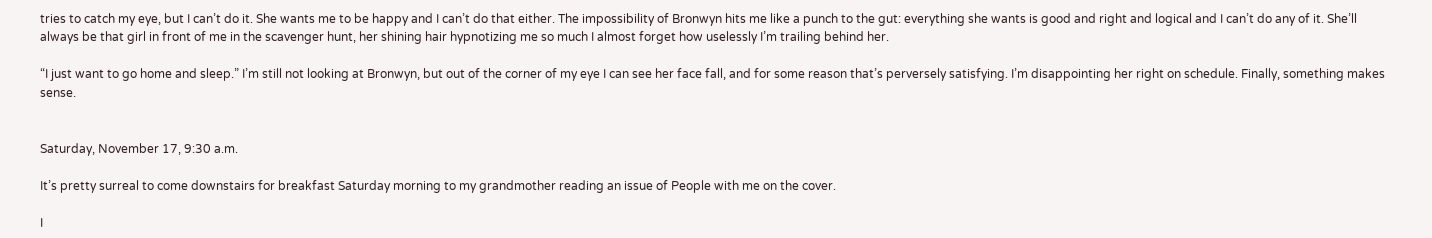tries to catch my eye, but I can’t do it. She wants me to be happy and I can’t do that either. The impossibility of Bronwyn hits me like a punch to the gut: everything she wants is good and right and logical and I can’t do any of it. She’ll always be that girl in front of me in the scavenger hunt, her shining hair hypnotizing me so much I almost forget how uselessly I’m trailing behind her.

“I just want to go home and sleep.” I’m still not looking at Bronwyn, but out of the corner of my eye I can see her face fall, and for some reason that’s perversely satisfying. I’m disappointing her right on schedule. Finally, something makes sense.


Saturday, November 17, 9:30 a.m.

It’s pretty surreal to come downstairs for breakfast Saturday morning to my grandmother reading an issue of People with me on the cover.

I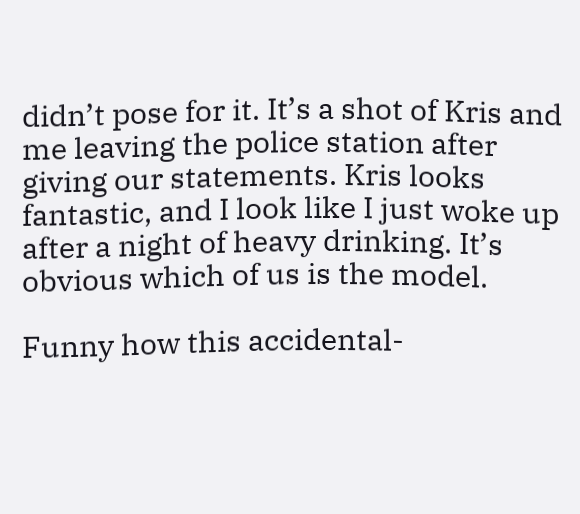didn’t pose for it. It’s a shot of Kris and me leaving the police station after giving our statements. Kris looks fantastic, and I look like I just woke up after a night of heavy drinking. It’s obvious which of us is the model.

Funny how this accidental-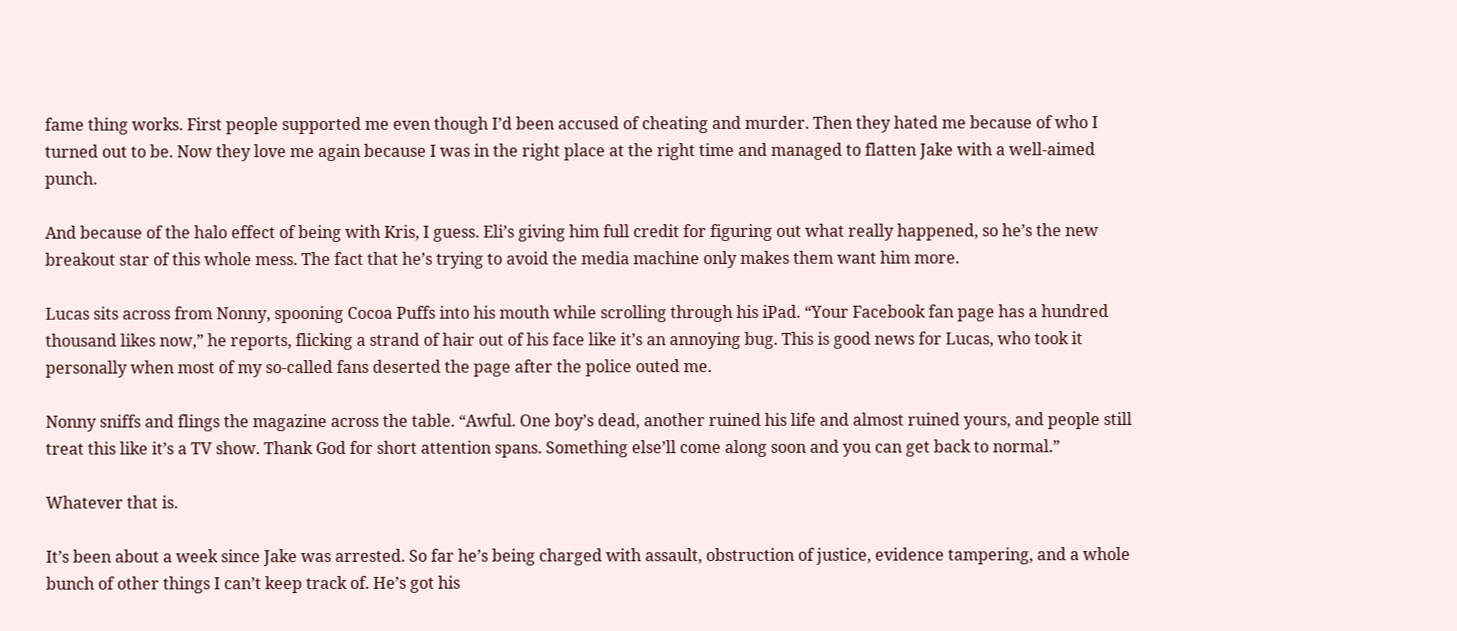fame thing works. First people supported me even though I’d been accused of cheating and murder. Then they hated me because of who I turned out to be. Now they love me again because I was in the right place at the right time and managed to flatten Jake with a well-aimed punch.

And because of the halo effect of being with Kris, I guess. Eli’s giving him full credit for figuring out what really happened, so he’s the new breakout star of this whole mess. The fact that he’s trying to avoid the media machine only makes them want him more.

Lucas sits across from Nonny, spooning Cocoa Puffs into his mouth while scrolling through his iPad. “Your Facebook fan page has a hundred thousand likes now,” he reports, flicking a strand of hair out of his face like it’s an annoying bug. This is good news for Lucas, who took it personally when most of my so-called fans deserted the page after the police outed me.

Nonny sniffs and flings the magazine across the table. “Awful. One boy’s dead, another ruined his life and almost ruined yours, and people still treat this like it’s a TV show. Thank God for short attention spans. Something else’ll come along soon and you can get back to normal.”

Whatever that is.

It’s been about a week since Jake was arrested. So far he’s being charged with assault, obstruction of justice, evidence tampering, and a whole bunch of other things I can’t keep track of. He’s got his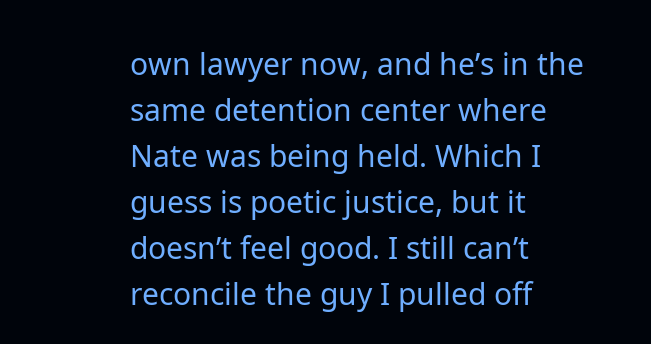own lawyer now, and he’s in the same detention center where Nate was being held. Which I guess is poetic justice, but it doesn’t feel good. I still can’t reconcile the guy I pulled off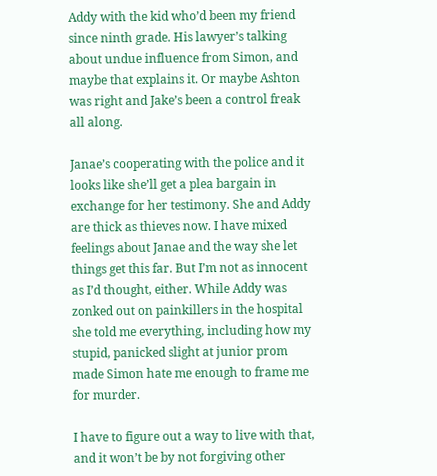Addy with the kid who’d been my friend since ninth grade. His lawyer’s talking about undue influence from Simon, and maybe that explains it. Or maybe Ashton was right and Jake’s been a control freak all along.

Janae’s cooperating with the police and it looks like she’ll get a plea bargain in exchange for her testimony. She and Addy are thick as thieves now. I have mixed feelings about Janae and the way she let things get this far. But I’m not as innocent as I’d thought, either. While Addy was zonked out on painkillers in the hospital she told me everything, including how my stupid, panicked slight at junior prom made Simon hate me enough to frame me for murder.

I have to figure out a way to live with that, and it won’t be by not forgiving other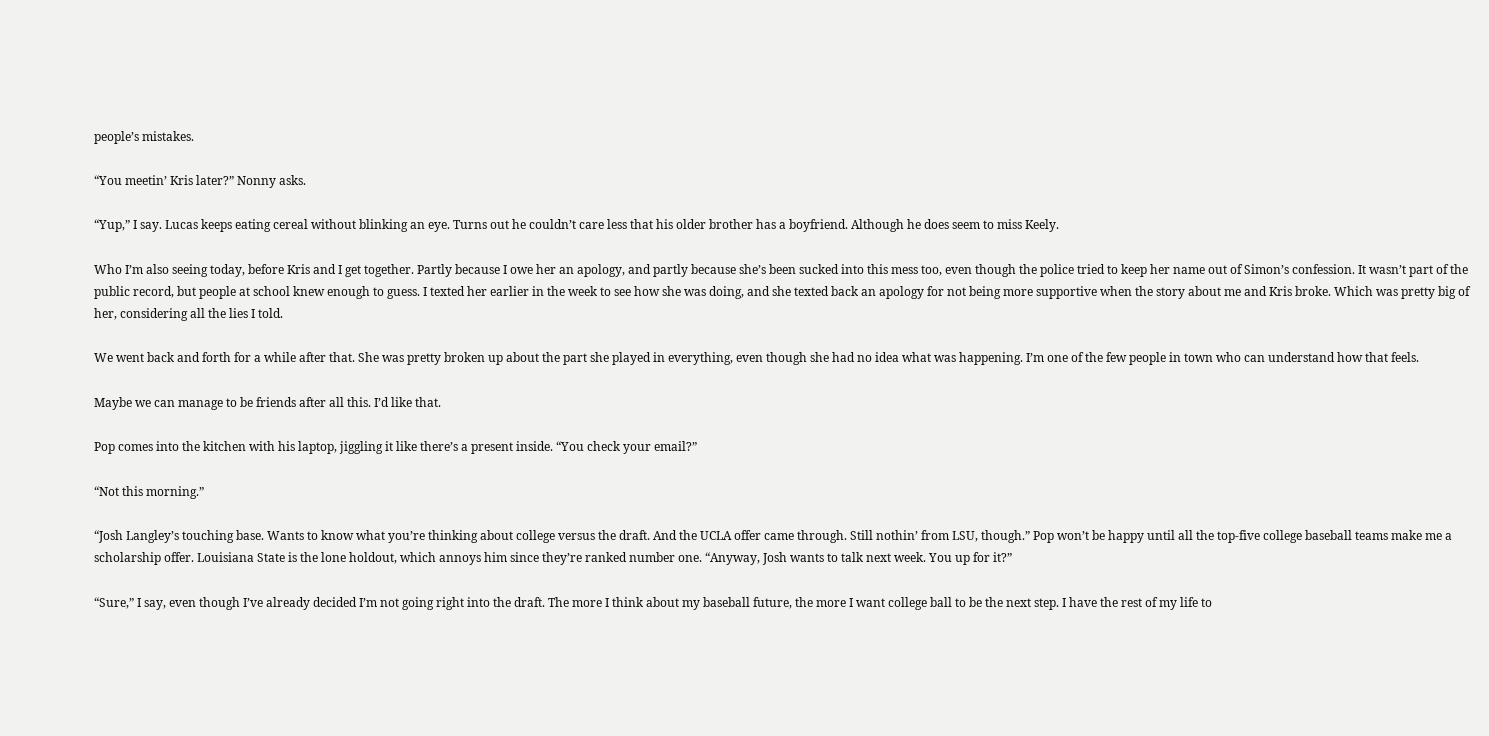people’s mistakes.

“You meetin’ Kris later?” Nonny asks.

“Yup,” I say. Lucas keeps eating cereal without blinking an eye. Turns out he couldn’t care less that his older brother has a boyfriend. Although he does seem to miss Keely.

Who I’m also seeing today, before Kris and I get together. Partly because I owe her an apology, and partly because she’s been sucked into this mess too, even though the police tried to keep her name out of Simon’s confession. It wasn’t part of the public record, but people at school knew enough to guess. I texted her earlier in the week to see how she was doing, and she texted back an apology for not being more supportive when the story about me and Kris broke. Which was pretty big of her, considering all the lies I told.

We went back and forth for a while after that. She was pretty broken up about the part she played in everything, even though she had no idea what was happening. I’m one of the few people in town who can understand how that feels.

Maybe we can manage to be friends after all this. I’d like that.

Pop comes into the kitchen with his laptop, jiggling it like there’s a present inside. “You check your email?”

“Not this morning.”

“Josh Langley’s touching base. Wants to know what you’re thinking about college versus the draft. And the UCLA offer came through. Still nothin’ from LSU, though.” Pop won’t be happy until all the top-five college baseball teams make me a scholarship offer. Louisiana State is the lone holdout, which annoys him since they’re ranked number one. “Anyway, Josh wants to talk next week. You up for it?”

“Sure,” I say, even though I’ve already decided I’m not going right into the draft. The more I think about my baseball future, the more I want college ball to be the next step. I have the rest of my life to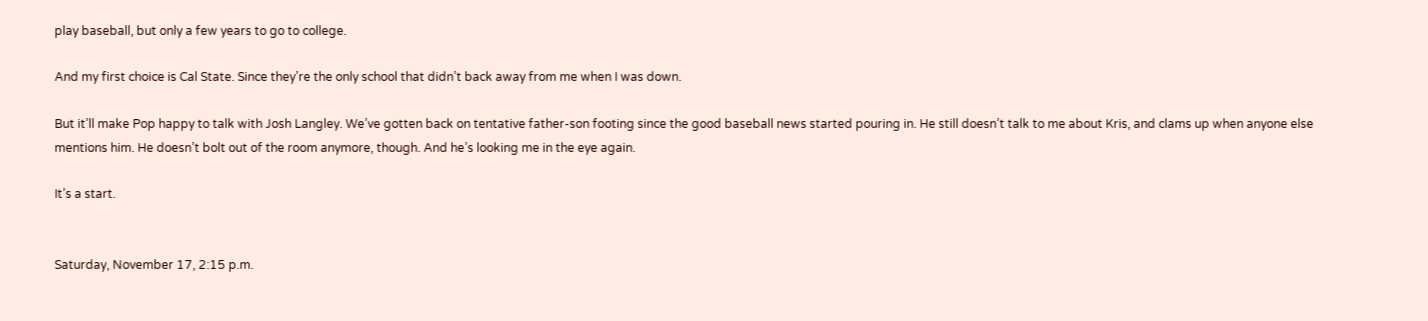play baseball, but only a few years to go to college.

And my first choice is Cal State. Since they’re the only school that didn’t back away from me when I was down.

But it’ll make Pop happy to talk with Josh Langley. We’ve gotten back on tentative father-son footing since the good baseball news started pouring in. He still doesn’t talk to me about Kris, and clams up when anyone else mentions him. He doesn’t bolt out of the room anymore, though. And he’s looking me in the eye again.

It’s a start.


Saturday, November 17, 2:15 p.m.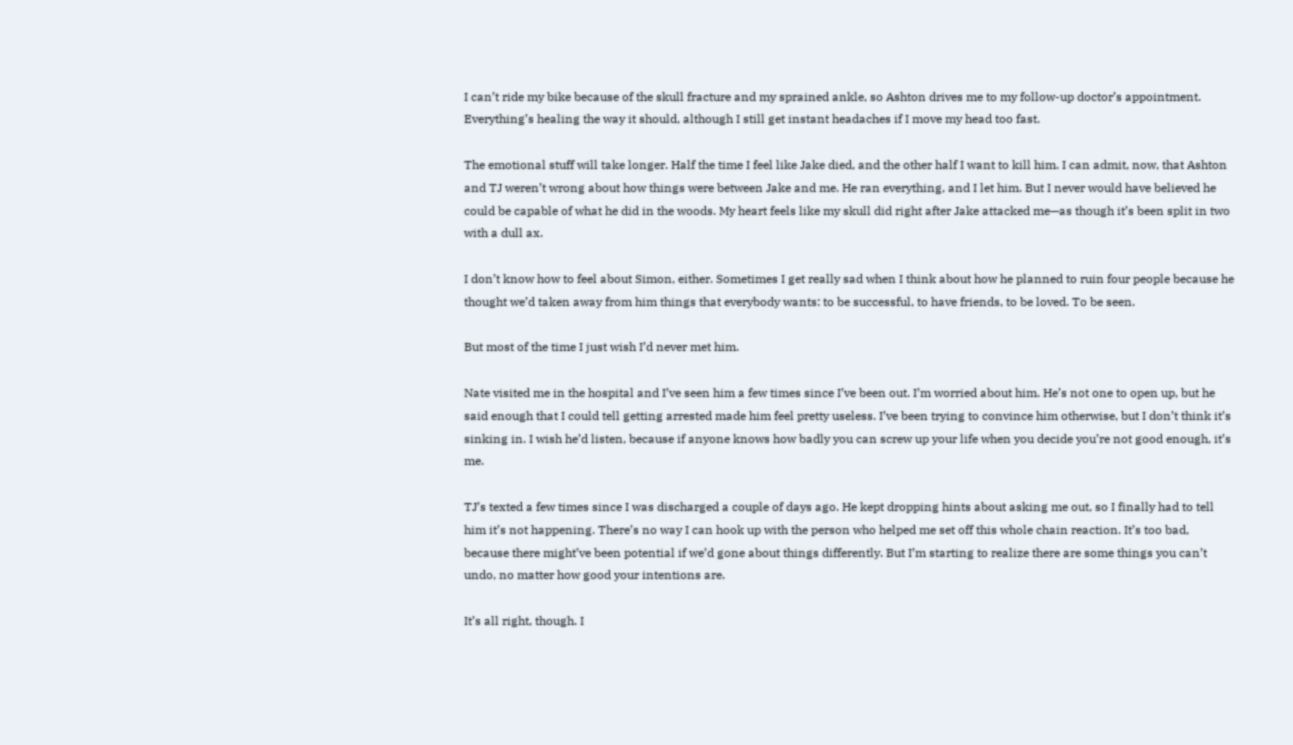I can’t ride my bike because of the skull fracture and my sprained ankle, so Ashton drives me to my follow-up doctor’s appointment. Everything’s healing the way it should, although I still get instant headaches if I move my head too fast.

The emotional stuff will take longer. Half the time I feel like Jake died, and the other half I want to kill him. I can admit, now, that Ashton and TJ weren’t wrong about how things were between Jake and me. He ran everything, and I let him. But I never would have believed he could be capable of what he did in the woods. My heart feels like my skull did right after Jake attacked me—as though it’s been split in two with a dull ax.

I don’t know how to feel about Simon, either. Sometimes I get really sad when I think about how he planned to ruin four people because he thought we’d taken away from him things that everybody wants: to be successful, to have friends, to be loved. To be seen.

But most of the time I just wish I’d never met him.

Nate visited me in the hospital and I’ve seen him a few times since I’ve been out. I’m worried about him. He’s not one to open up, but he said enough that I could tell getting arrested made him feel pretty useless. I’ve been trying to convince him otherwise, but I don’t think it’s sinking in. I wish he’d listen, because if anyone knows how badly you can screw up your life when you decide you’re not good enough, it’s me.

TJ’s texted a few times since I was discharged a couple of days ago. He kept dropping hints about asking me out, so I finally had to tell him it’s not happening. There’s no way I can hook up with the person who helped me set off this whole chain reaction. It’s too bad, because there might’ve been potential if we’d gone about things differently. But I’m starting to realize there are some things you can’t undo, no matter how good your intentions are.

It’s all right, though. I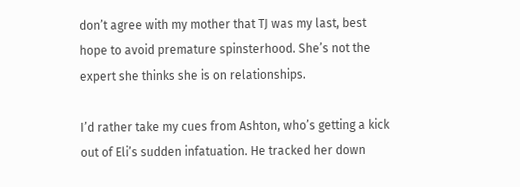don’t agree with my mother that TJ was my last, best hope to avoid premature spinsterhood. She’s not the expert she thinks she is on relationships.

I’d rather take my cues from Ashton, who’s getting a kick out of Eli’s sudden infatuation. He tracked her down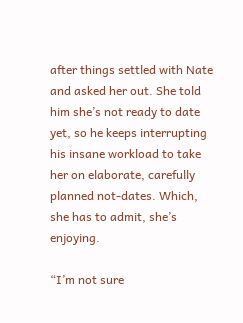after things settled with Nate and asked her out. She told him she’s not ready to date yet, so he keeps interrupting his insane workload to take her on elaborate, carefully planned not-dates. Which, she has to admit, she’s enjoying.

“I’m not sure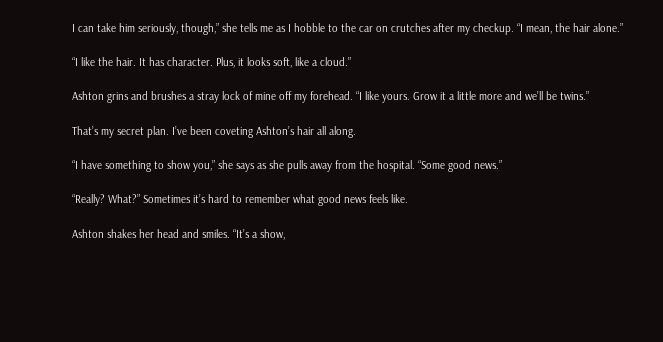I can take him seriously, though,” she tells me as I hobble to the car on crutches after my checkup. “I mean, the hair alone.”

“I like the hair. It has character. Plus, it looks soft, like a cloud.”

Ashton grins and brushes a stray lock of mine off my forehead. “I like yours. Grow it a little more and we’ll be twins.”

That’s my secret plan. I’ve been coveting Ashton’s hair all along.

“I have something to show you,” she says as she pulls away from the hospital. “Some good news.”

“Really? What?” Sometimes it’s hard to remember what good news feels like.

Ashton shakes her head and smiles. “It’s a show,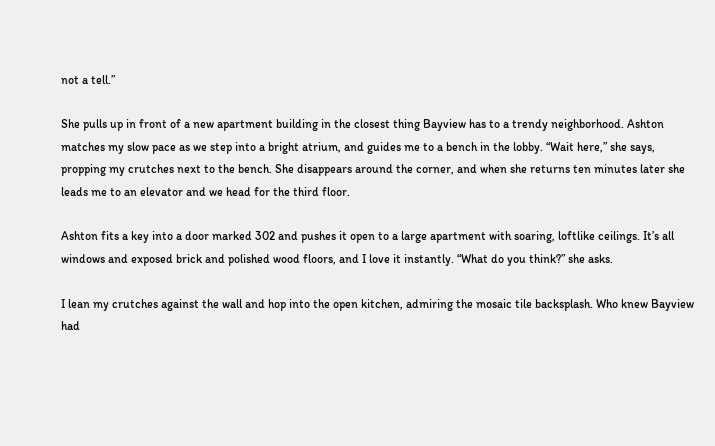not a tell.”

She pulls up in front of a new apartment building in the closest thing Bayview has to a trendy neighborhood. Ashton matches my slow pace as we step into a bright atrium, and guides me to a bench in the lobby. “Wait here,” she says, propping my crutches next to the bench. She disappears around the corner, and when she returns ten minutes later she leads me to an elevator and we head for the third floor.

Ashton fits a key into a door marked 302 and pushes it open to a large apartment with soaring, loftlike ceilings. It’s all windows and exposed brick and polished wood floors, and I love it instantly. “What do you think?” she asks.

I lean my crutches against the wall and hop into the open kitchen, admiring the mosaic tile backsplash. Who knew Bayview had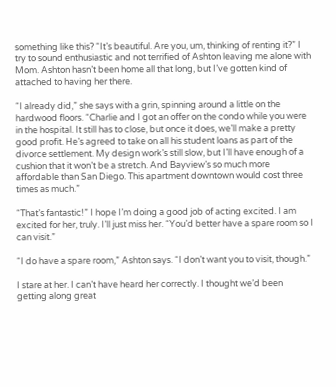something like this? “It’s beautiful. Are you, um, thinking of renting it?” I try to sound enthusiastic and not terrified of Ashton leaving me alone with Mom. Ashton hasn’t been home all that long, but I’ve gotten kind of attached to having her there.

“I already did,” she says with a grin, spinning around a little on the hardwood floors. “Charlie and I got an offer on the condo while you were in the hospital. It still has to close, but once it does, we’ll make a pretty good profit. He’s agreed to take on all his student loans as part of the divorce settlement. My design work’s still slow, but I’ll have enough of a cushion that it won’t be a stretch. And Bayview’s so much more affordable than San Diego. This apartment downtown would cost three times as much.”

“That’s fantastic!” I hope I’m doing a good job of acting excited. I am excited for her, truly. I’ll just miss her. “You’d better have a spare room so I can visit.”

“I do have a spare room,” Ashton says. “I don’t want you to visit, though.”

I stare at her. I can’t have heard her correctly. I thought we’d been getting along great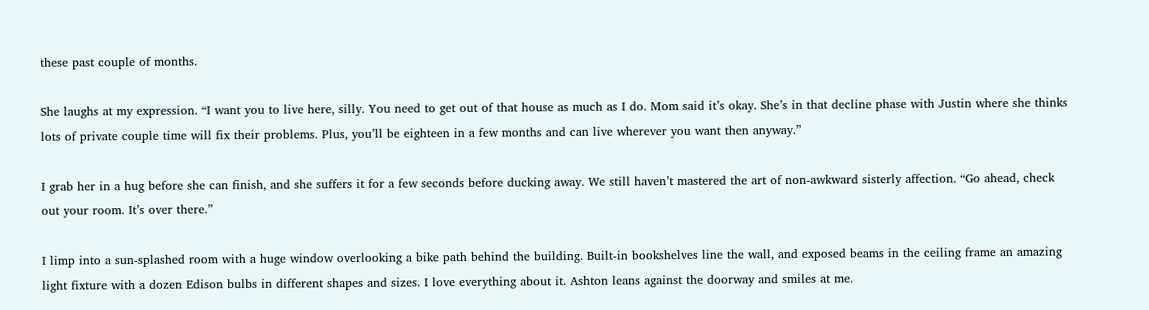these past couple of months.

She laughs at my expression. “I want you to live here, silly. You need to get out of that house as much as I do. Mom said it’s okay. She’s in that decline phase with Justin where she thinks lots of private couple time will fix their problems. Plus, you’ll be eighteen in a few months and can live wherever you want then anyway.”

I grab her in a hug before she can finish, and she suffers it for a few seconds before ducking away. We still haven’t mastered the art of non-awkward sisterly affection. “Go ahead, check out your room. It’s over there.”

I limp into a sun-splashed room with a huge window overlooking a bike path behind the building. Built-in bookshelves line the wall, and exposed beams in the ceiling frame an amazing light fixture with a dozen Edison bulbs in different shapes and sizes. I love everything about it. Ashton leans against the doorway and smiles at me.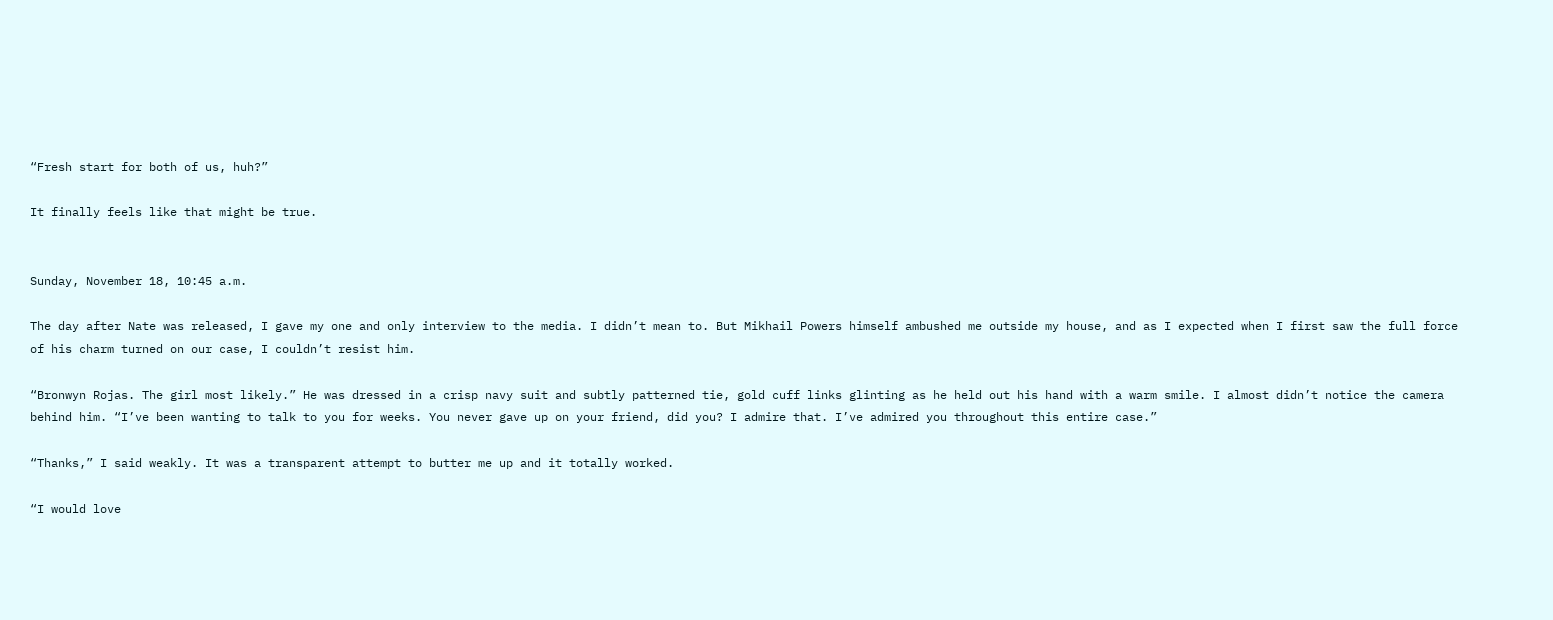“Fresh start for both of us, huh?”

It finally feels like that might be true.


Sunday, November 18, 10:45 a.m.

The day after Nate was released, I gave my one and only interview to the media. I didn’t mean to. But Mikhail Powers himself ambushed me outside my house, and as I expected when I first saw the full force of his charm turned on our case, I couldn’t resist him.

“Bronwyn Rojas. The girl most likely.” He was dressed in a crisp navy suit and subtly patterned tie, gold cuff links glinting as he held out his hand with a warm smile. I almost didn’t notice the camera behind him. “I’ve been wanting to talk to you for weeks. You never gave up on your friend, did you? I admire that. I’ve admired you throughout this entire case.”

“Thanks,” I said weakly. It was a transparent attempt to butter me up and it totally worked.

“I would love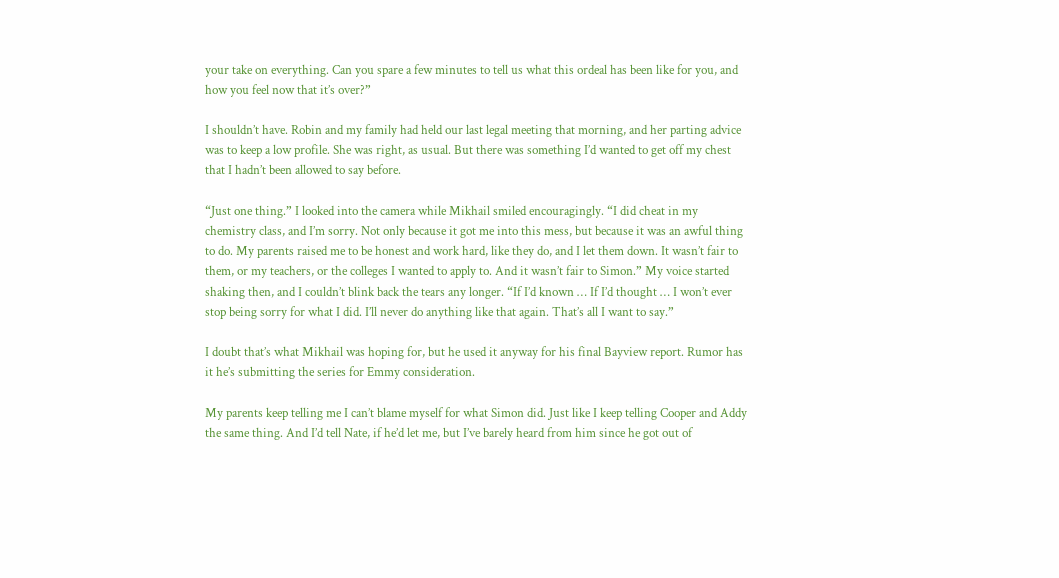your take on everything. Can you spare a few minutes to tell us what this ordeal has been like for you, and how you feel now that it’s over?”

I shouldn’t have. Robin and my family had held our last legal meeting that morning, and her parting advice was to keep a low profile. She was right, as usual. But there was something I’d wanted to get off my chest that I hadn’t been allowed to say before.

“Just one thing.” I looked into the camera while Mikhail smiled encouragingly. “I did cheat in my chemistry class, and I’m sorry. Not only because it got me into this mess, but because it was an awful thing to do. My parents raised me to be honest and work hard, like they do, and I let them down. It wasn’t fair to them, or my teachers, or the colleges I wanted to apply to. And it wasn’t fair to Simon.” My voice started shaking then, and I couldn’t blink back the tears any longer. “If I’d known … If I’d thought … I won’t ever stop being sorry for what I did. I’ll never do anything like that again. That’s all I want to say.”

I doubt that’s what Mikhail was hoping for, but he used it anyway for his final Bayview report. Rumor has it he’s submitting the series for Emmy consideration.

My parents keep telling me I can’t blame myself for what Simon did. Just like I keep telling Cooper and Addy the same thing. And I’d tell Nate, if he’d let me, but I’ve barely heard from him since he got out of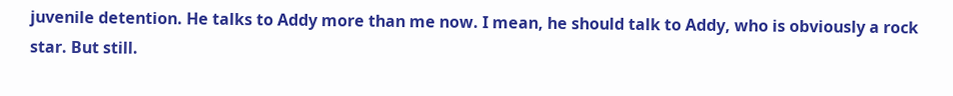juvenile detention. He talks to Addy more than me now. I mean, he should talk to Addy, who is obviously a rock star. But still.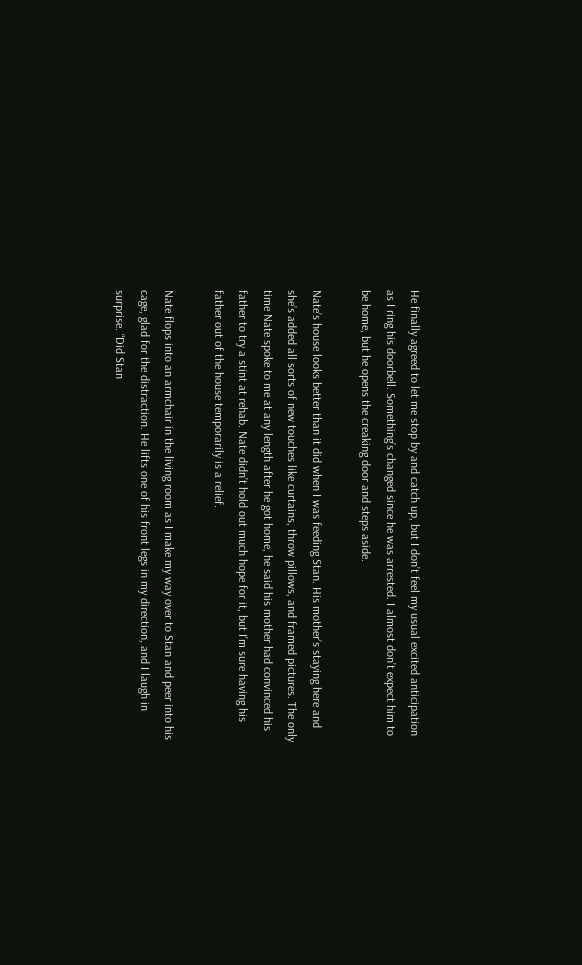He finally agreed to let me stop by and catch up, but I don’t feel my usual excited anticipation as I ring his doorbell. Something’s changed since he was arrested. I almost don’t expect him to be home, but he opens the creaking door and steps aside.

Nate’s house looks better than it did when I was feeding Stan. His mother’s staying here and she’s added all sorts of new touches like curtains, throw pillows, and framed pictures. The only time Nate spoke to me at any length after he got home, he said his mother had convinced his father to try a stint at rehab. Nate didn’t hold out much hope for it, but I’m sure having his father out of the house temporarily is a relief.

Nate flops into an armchair in the living room as I make my way over to Stan and peer into his cage, glad for the distraction. He lifts one of his front legs in my direction, and I laugh in surprise. “Did Stan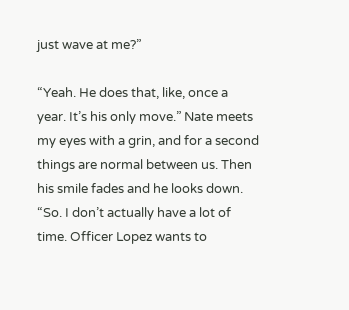just wave at me?”

“Yeah. He does that, like, once a year. It’s his only move.” Nate meets my eyes with a grin, and for a second things are normal between us. Then his smile fades and he looks down. “So. I don’t actually have a lot of time. Officer Lopez wants to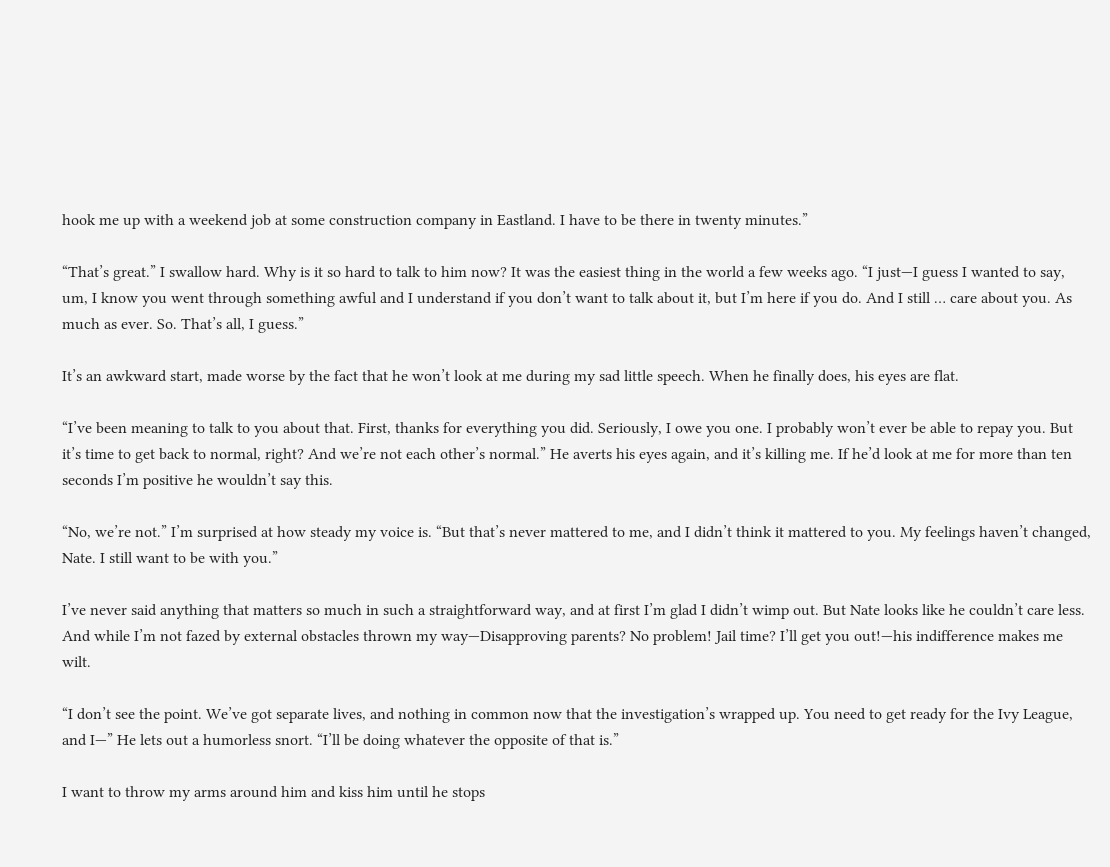hook me up with a weekend job at some construction company in Eastland. I have to be there in twenty minutes.”

“That’s great.” I swallow hard. Why is it so hard to talk to him now? It was the easiest thing in the world a few weeks ago. “I just—I guess I wanted to say, um, I know you went through something awful and I understand if you don’t want to talk about it, but I’m here if you do. And I still … care about you. As much as ever. So. That’s all, I guess.”

It’s an awkward start, made worse by the fact that he won’t look at me during my sad little speech. When he finally does, his eyes are flat.

“I’ve been meaning to talk to you about that. First, thanks for everything you did. Seriously, I owe you one. I probably won’t ever be able to repay you. But it’s time to get back to normal, right? And we’re not each other’s normal.” He averts his eyes again, and it’s killing me. If he’d look at me for more than ten seconds I’m positive he wouldn’t say this.

“No, we’re not.” I’m surprised at how steady my voice is. “But that’s never mattered to me, and I didn’t think it mattered to you. My feelings haven’t changed, Nate. I still want to be with you.”

I’ve never said anything that matters so much in such a straightforward way, and at first I’m glad I didn’t wimp out. But Nate looks like he couldn’t care less. And while I’m not fazed by external obstacles thrown my way—Disapproving parents? No problem! Jail time? I’ll get you out!—his indifference makes me wilt.

“I don’t see the point. We’ve got separate lives, and nothing in common now that the investigation’s wrapped up. You need to get ready for the Ivy League, and I—” He lets out a humorless snort. “I’ll be doing whatever the opposite of that is.”

I want to throw my arms around him and kiss him until he stops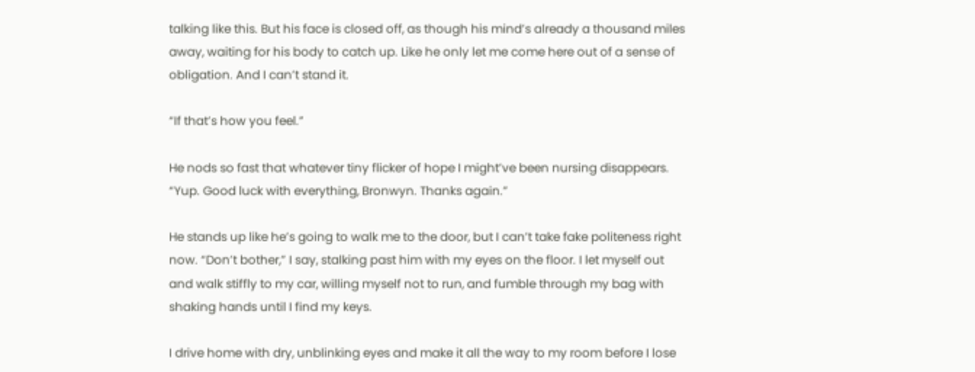talking like this. But his face is closed off, as though his mind’s already a thousand miles away, waiting for his body to catch up. Like he only let me come here out of a sense of obligation. And I can’t stand it.

“If that’s how you feel.”

He nods so fast that whatever tiny flicker of hope I might’ve been nursing disappears. “Yup. Good luck with everything, Bronwyn. Thanks again.”

He stands up like he’s going to walk me to the door, but I can’t take fake politeness right now. “Don’t bother,” I say, stalking past him with my eyes on the floor. I let myself out and walk stiffly to my car, willing myself not to run, and fumble through my bag with shaking hands until I find my keys.

I drive home with dry, unblinking eyes and make it all the way to my room before I lose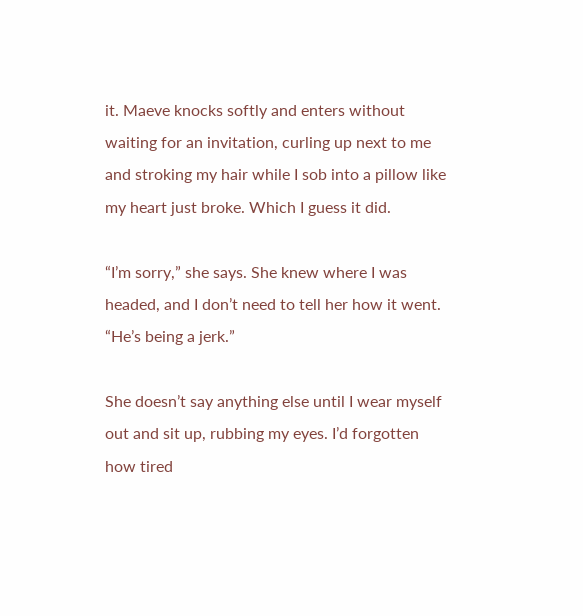it. Maeve knocks softly and enters without waiting for an invitation, curling up next to me and stroking my hair while I sob into a pillow like my heart just broke. Which I guess it did.

“I’m sorry,” she says. She knew where I was headed, and I don’t need to tell her how it went. “He’s being a jerk.”

She doesn’t say anything else until I wear myself out and sit up, rubbing my eyes. I’d forgotten how tired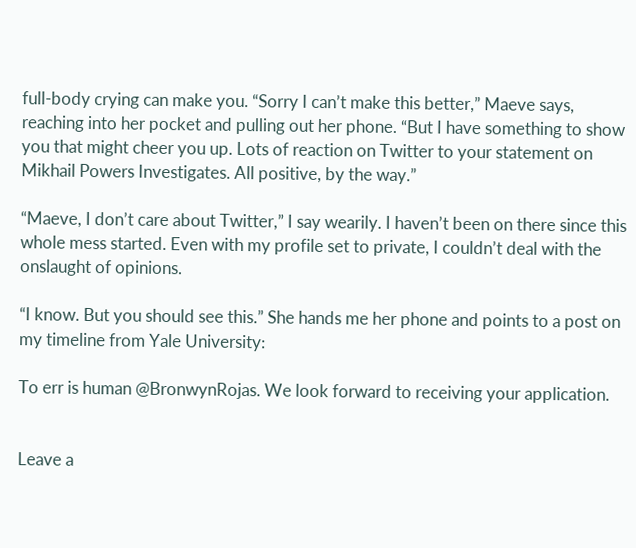full-body crying can make you. “Sorry I can’t make this better,” Maeve says, reaching into her pocket and pulling out her phone. “But I have something to show you that might cheer you up. Lots of reaction on Twitter to your statement on Mikhail Powers Investigates. All positive, by the way.”

“Maeve, I don’t care about Twitter,” I say wearily. I haven’t been on there since this whole mess started. Even with my profile set to private, I couldn’t deal with the onslaught of opinions.

“I know. But you should see this.” She hands me her phone and points to a post on my timeline from Yale University:

To err is human @BronwynRojas. We look forward to receiving your application.


Leave a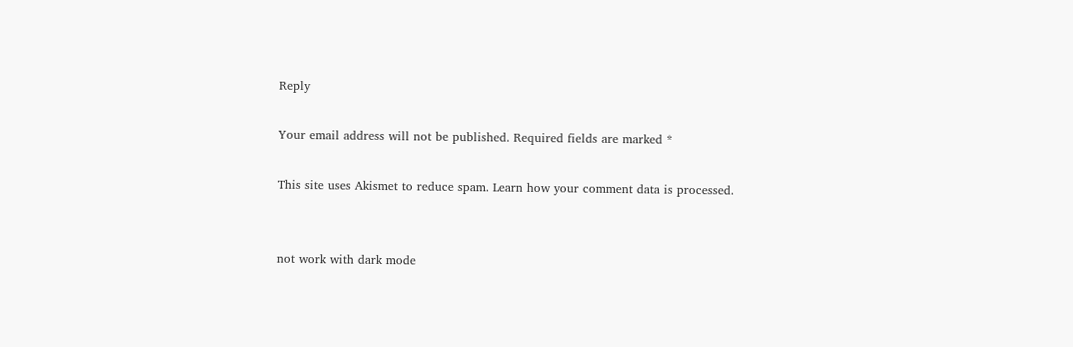Reply

Your email address will not be published. Required fields are marked *

This site uses Akismet to reduce spam. Learn how your comment data is processed.


not work with dark mode